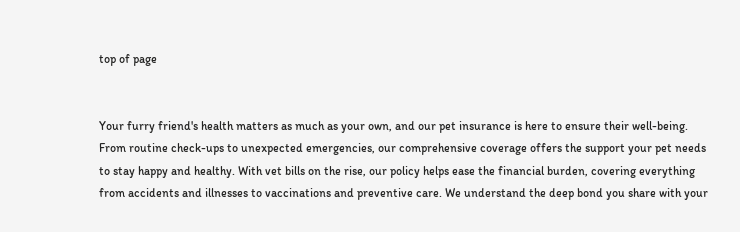top of page


Your furry friend's health matters as much as your own, and our pet insurance is here to ensure their well-being. From routine check-ups to unexpected emergencies, our comprehensive coverage offers the support your pet needs to stay happy and healthy. With vet bills on the rise, our policy helps ease the financial burden, covering everything from accidents and illnesses to vaccinations and preventive care. We understand the deep bond you share with your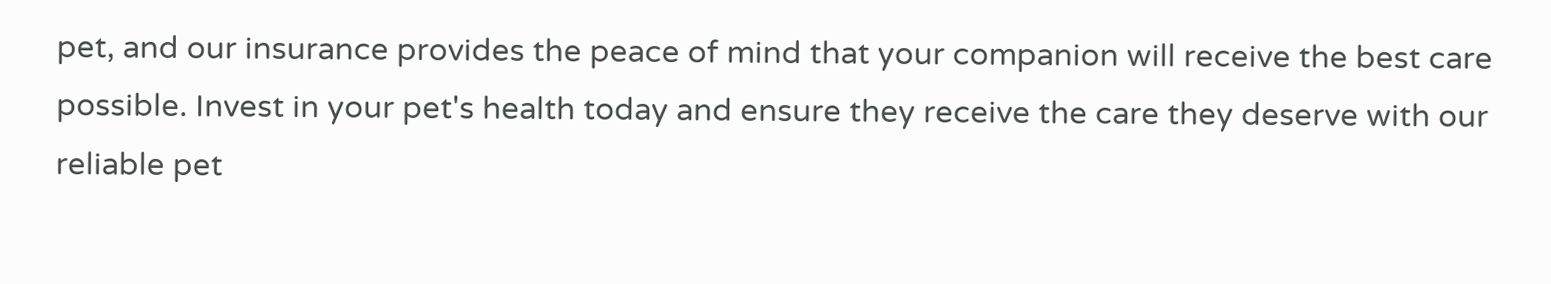pet, and our insurance provides the peace of mind that your companion will receive the best care possible. Invest in your pet's health today and ensure they receive the care they deserve with our reliable pet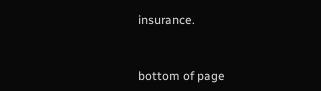insurance.


bottom of page